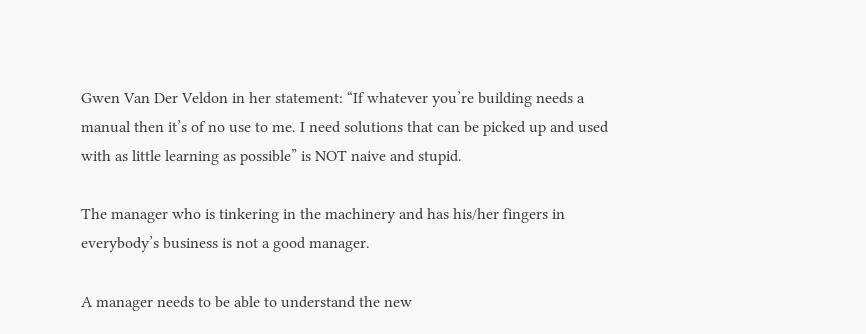Gwen Van Der Veldon in her statement: “If whatever you’re building needs a manual then it’s of no use to me. I need solutions that can be picked up and used with as little learning as possible” is NOT naive and stupid.

The manager who is tinkering in the machinery and has his/her fingers in everybody’s business is not a good manager.

A manager needs to be able to understand the new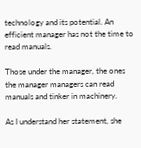technology and its potential. An efficient manager has not the time to read manuals.

Those under the manager, the ones the manager managers can read manuals and tinker in machinery.

As I understand her statement, she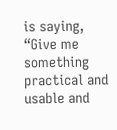is saying, “Give me something practical and usable and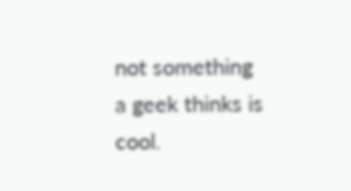not something a geek thinks is cool.